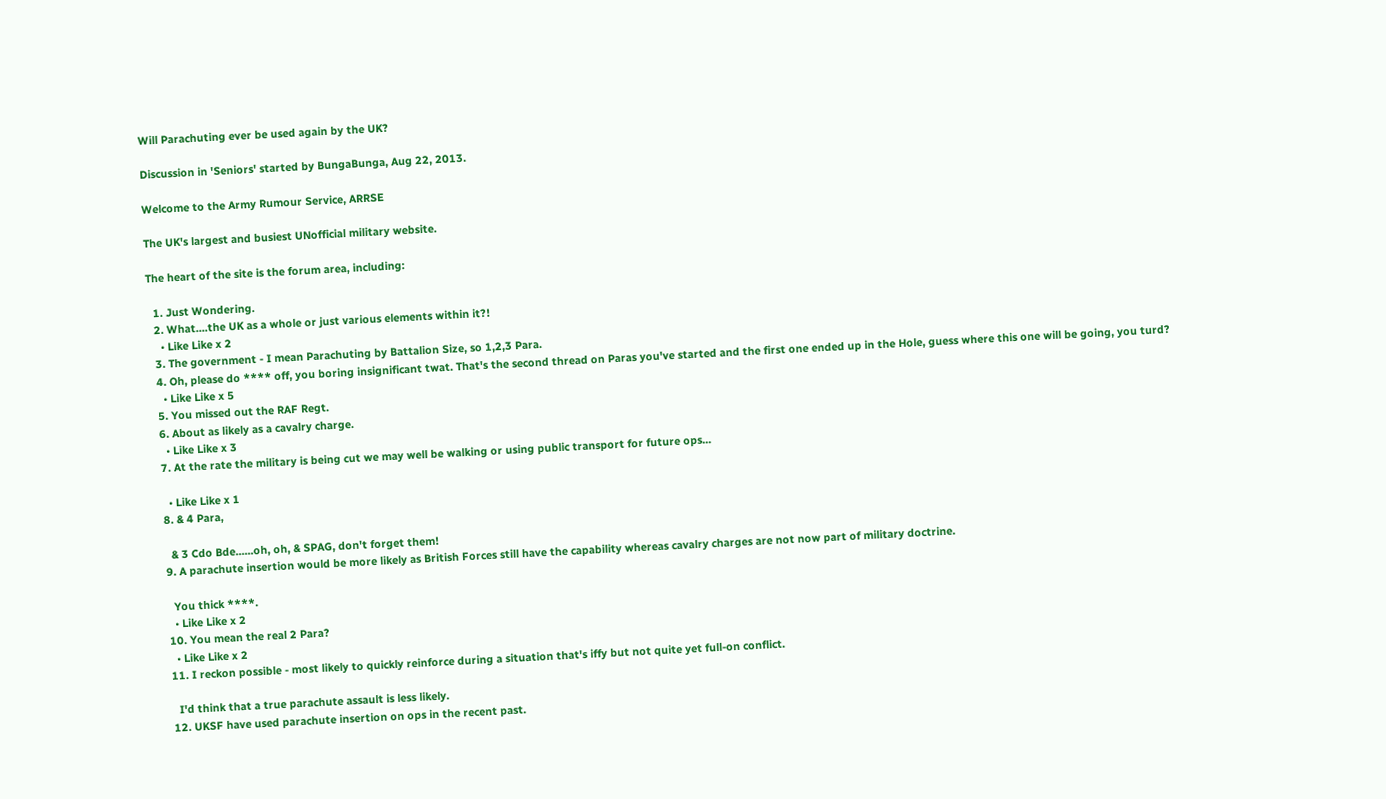Will Parachuting ever be used again by the UK?

Discussion in 'Seniors' started by BungaBunga, Aug 22, 2013.

Welcome to the Army Rumour Service, ARRSE

The UK's largest and busiest UNofficial military website.

The heart of the site is the forum area, including:

  1. Just Wondering.
  2. What....the UK as a whole or just various elements within it?!
    • Like Like x 2
  3. The government - I mean Parachuting by Battalion Size, so 1,2,3 Para.
  4. Oh, please do **** off, you boring insignificant twat. That's the second thread on Paras you've started and the first one ended up in the Hole, guess where this one will be going, you turd?
    • Like Like x 5
  5. You missed out the RAF Regt.
  6. About as likely as a cavalry charge.
    • Like Like x 3
  7. At the rate the military is being cut we may well be walking or using public transport for future ops...

    • Like Like x 1
  8. & 4 Para,

    & 3 Cdo Bde......oh, oh, & SPAG, don't forget them!
  9. A parachute insertion would be more likely as British Forces still have the capability whereas cavalry charges are not now part of military doctrine.

    You thick ****.
    • Like Like x 2
  10. You mean the real 2 Para?
    • Like Like x 2
  11. I reckon possible - most likely to quickly reinforce during a situation that's iffy but not quite yet full-on conflict.

    I'd think that a true parachute assault is less likely.
  12. UKSF have used parachute insertion on ops in the recent past.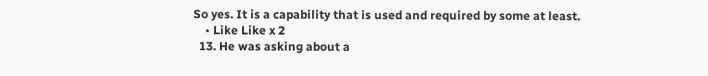So yes. It is a capability that is used and required by some at least.
    • Like Like x 2
  13. He was asking about a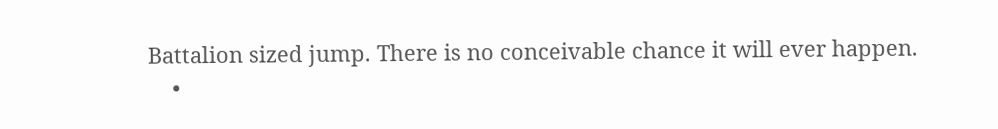Battalion sized jump. There is no conceivable chance it will ever happen.
    •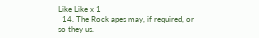Like Like x 1
  14. The Rock apes may, if required, or so they us.